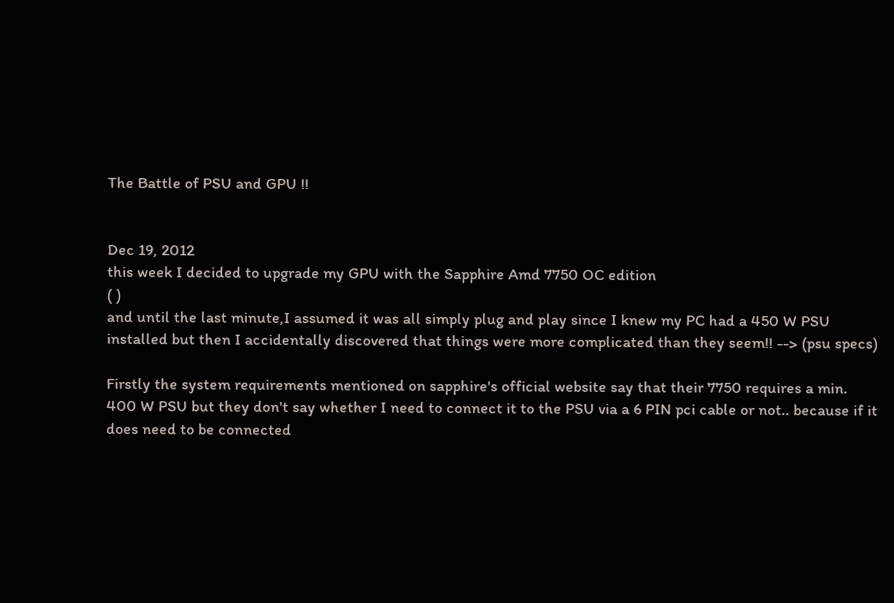The Battle of PSU and GPU !!


Dec 19, 2012
this week I decided to upgrade my GPU with the Sapphire Amd 7750 OC edition
( )
and until the last minute,I assumed it was all simply plug and play since I knew my PC had a 450 W PSU installed but then I accidentally discovered that things were more complicated than they seem!! --> (psu specs)

Firstly the system requirements mentioned on sapphire's official website say that their 7750 requires a min. 400 W PSU but they don't say whether I need to connect it to the PSU via a 6 PIN pci cable or not.. because if it does need to be connected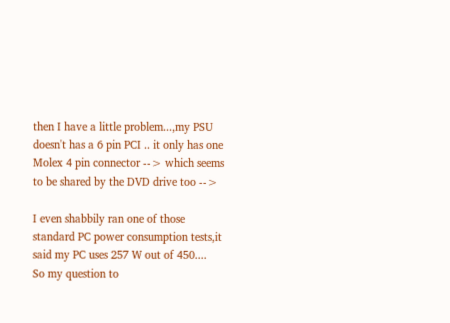then I have a little problem...,my PSU doesn't has a 6 pin PCI .. it only has one Molex 4 pin connector --> which seems to be shared by the DVD drive too -->

I even shabbily ran one of those standard PC power consumption tests,it said my PC uses 257 W out of 450....
So my question to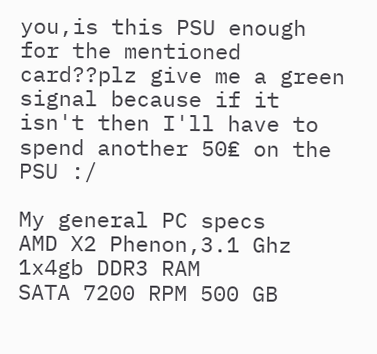you,is this PSU enough for the mentioned card??plz give me a green signal because if it isn't then I'll have to spend another 50₤ on the PSU :/

My general PC specs
AMD X2 Phenon,3.1 Ghz
1x4gb DDR3 RAM
SATA 7200 RPM 500 GB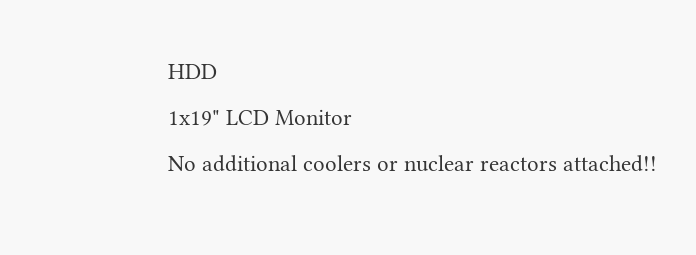HDD
1x19" LCD Monitor
No additional coolers or nuclear reactors attached!!